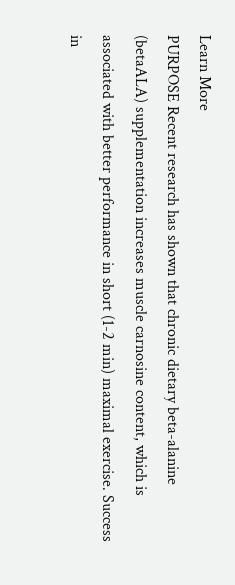Learn More
PURPOSE Recent research has shown that chronic dietary beta-alanine (betaALA) supplementation increases muscle carnosine content, which is associated with better performance in short (1-2 min) maximal exercise. Success in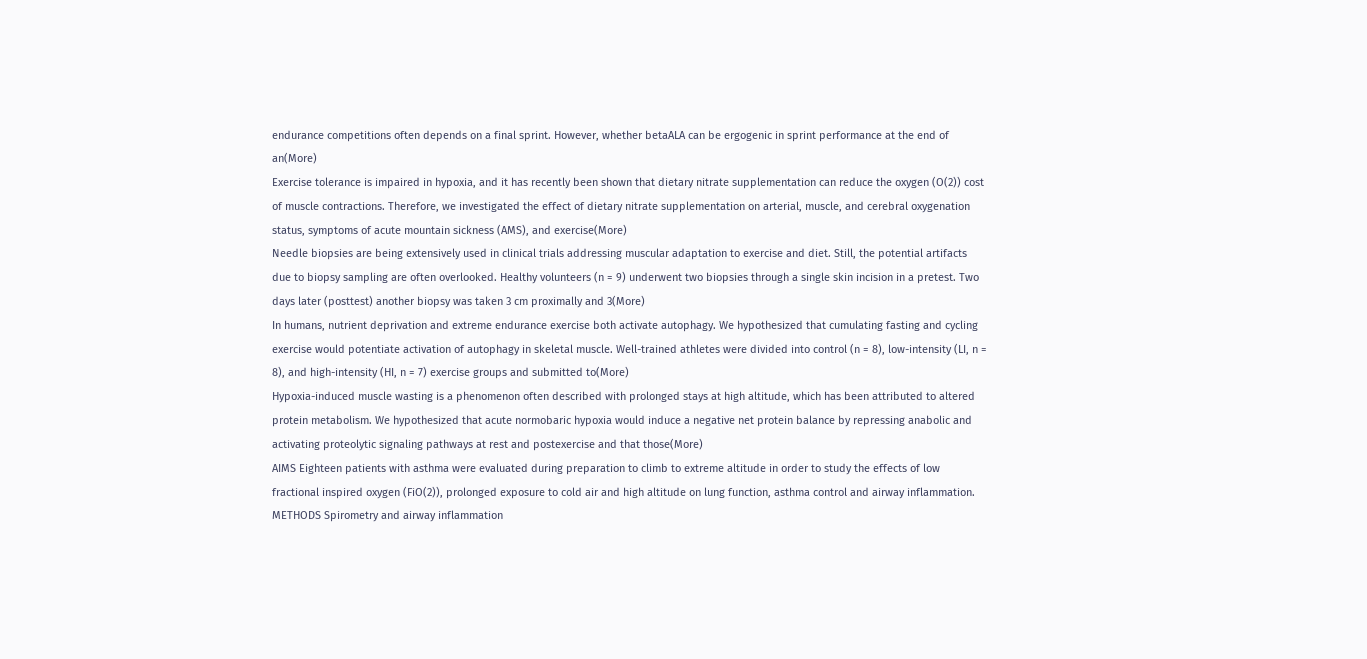endurance competitions often depends on a final sprint. However, whether betaALA can be ergogenic in sprint performance at the end of an(More)
Exercise tolerance is impaired in hypoxia, and it has recently been shown that dietary nitrate supplementation can reduce the oxygen (O(2)) cost of muscle contractions. Therefore, we investigated the effect of dietary nitrate supplementation on arterial, muscle, and cerebral oxygenation status, symptoms of acute mountain sickness (AMS), and exercise(More)
Needle biopsies are being extensively used in clinical trials addressing muscular adaptation to exercise and diet. Still, the potential artifacts due to biopsy sampling are often overlooked. Healthy volunteers (n = 9) underwent two biopsies through a single skin incision in a pretest. Two days later (posttest) another biopsy was taken 3 cm proximally and 3(More)
In humans, nutrient deprivation and extreme endurance exercise both activate autophagy. We hypothesized that cumulating fasting and cycling exercise would potentiate activation of autophagy in skeletal muscle. Well-trained athletes were divided into control (n = 8), low-intensity (LI, n = 8), and high-intensity (HI, n = 7) exercise groups and submitted to(More)
Hypoxia-induced muscle wasting is a phenomenon often described with prolonged stays at high altitude, which has been attributed to altered protein metabolism. We hypothesized that acute normobaric hypoxia would induce a negative net protein balance by repressing anabolic and activating proteolytic signaling pathways at rest and postexercise and that those(More)
AIMS Eighteen patients with asthma were evaluated during preparation to climb to extreme altitude in order to study the effects of low fractional inspired oxygen (FiO(2)), prolonged exposure to cold air and high altitude on lung function, asthma control and airway inflammation. METHODS Spirometry and airway inflammation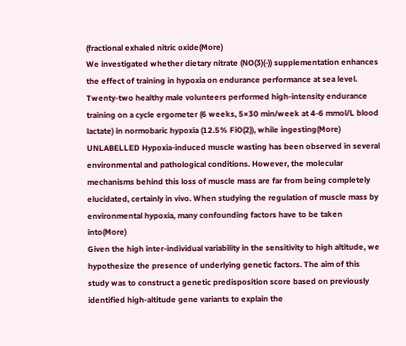(fractional exhaled nitric oxide(More)
We investigated whether dietary nitrate (NO(3)(-)) supplementation enhances the effect of training in hypoxia on endurance performance at sea level. Twenty-two healthy male volunteers performed high-intensity endurance training on a cycle ergometer (6 weeks, 5×30 min/week at 4-6 mmol/L blood lactate) in normobaric hypoxia (12.5% FiO(2)), while ingesting(More)
UNLABELLED Hypoxia-induced muscle wasting has been observed in several environmental and pathological conditions. However, the molecular mechanisms behind this loss of muscle mass are far from being completely elucidated, certainly in vivo. When studying the regulation of muscle mass by environmental hypoxia, many confounding factors have to be taken into(More)
Given the high inter-individual variability in the sensitivity to high altitude, we hypothesize the presence of underlying genetic factors. The aim of this study was to construct a genetic predisposition score based on previously identified high-altitude gene variants to explain the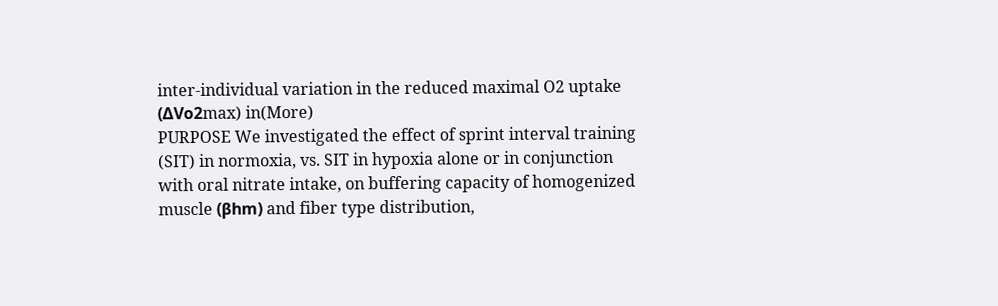inter-individual variation in the reduced maximal O2 uptake (ΔVo2max) in(More)
PURPOSE We investigated the effect of sprint interval training (SIT) in normoxia, vs. SIT in hypoxia alone or in conjunction with oral nitrate intake, on buffering capacity of homogenized muscle (βhm) and fiber type distribution,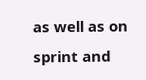as well as on sprint and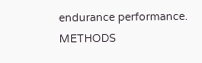endurance performance. METHODS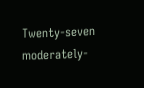Twenty-seven moderately-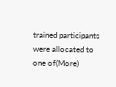trained participants were allocated to one of(More)